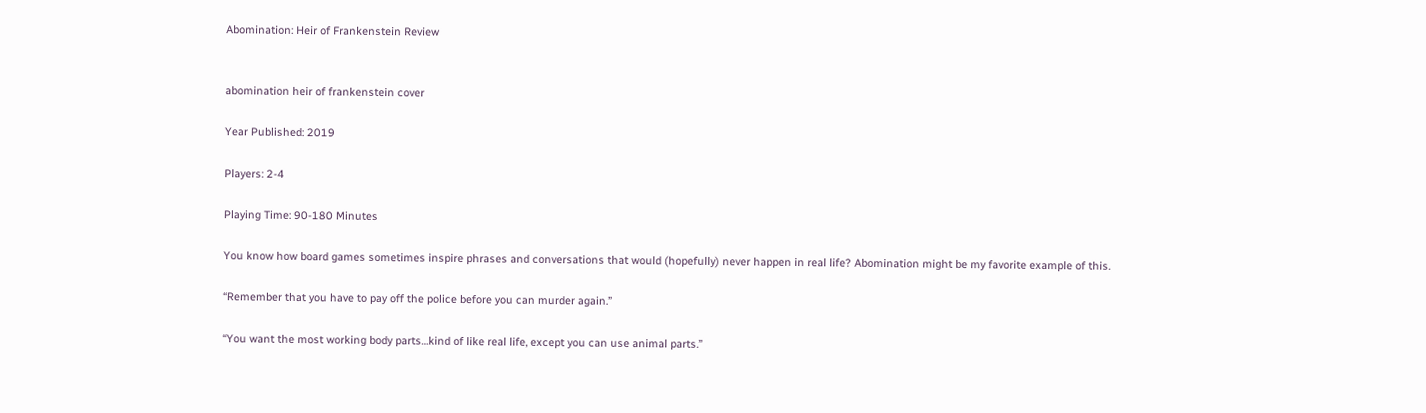Abomination: Heir of Frankenstein Review


abomination heir of frankenstein cover

Year Published: 2019

Players: 2-4

Playing Time: 90-180 Minutes

You know how board games sometimes inspire phrases and conversations that would (hopefully) never happen in real life? Abomination might be my favorite example of this.

“Remember that you have to pay off the police before you can murder again.”

“You want the most working body parts…kind of like real life, except you can use animal parts.”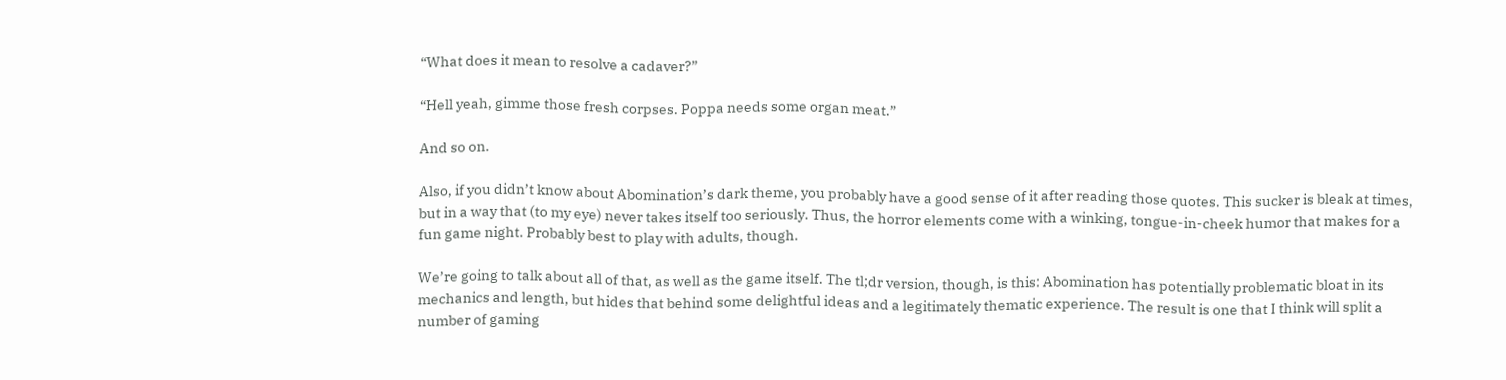“What does it mean to resolve a cadaver?”

“Hell yeah, gimme those fresh corpses. Poppa needs some organ meat.”

And so on.

Also, if you didn’t know about Abomination’s dark theme, you probably have a good sense of it after reading those quotes. This sucker is bleak at times, but in a way that (to my eye) never takes itself too seriously. Thus, the horror elements come with a winking, tongue-in-cheek humor that makes for a fun game night. Probably best to play with adults, though.

We’re going to talk about all of that, as well as the game itself. The tl;dr version, though, is this: Abomination has potentially problematic bloat in its mechanics and length, but hides that behind some delightful ideas and a legitimately thematic experience. The result is one that I think will split a number of gaming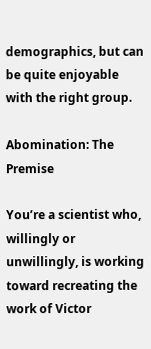demographics, but can be quite enjoyable with the right group.

Abomination: The Premise

You’re a scientist who, willingly or unwillingly, is working toward recreating the work of Victor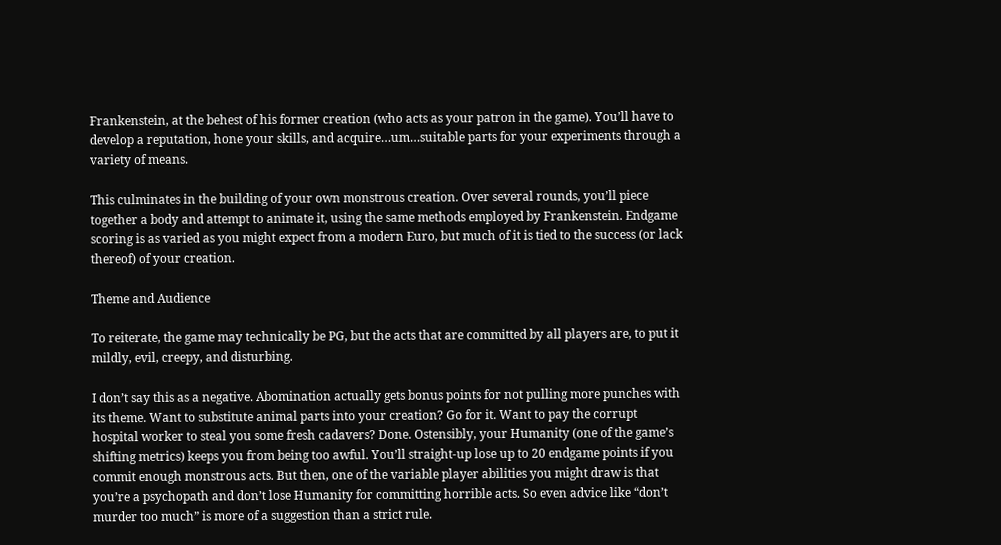Frankenstein, at the behest of his former creation (who acts as your patron in the game). You’ll have to develop a reputation, hone your skills, and acquire…um…suitable parts for your experiments through a variety of means.

This culminates in the building of your own monstrous creation. Over several rounds, you’ll piece together a body and attempt to animate it, using the same methods employed by Frankenstein. Endgame scoring is as varied as you might expect from a modern Euro, but much of it is tied to the success (or lack thereof) of your creation.

Theme and Audience

To reiterate, the game may technically be PG, but the acts that are committed by all players are, to put it mildly, evil, creepy, and disturbing.

I don’t say this as a negative. Abomination actually gets bonus points for not pulling more punches with its theme. Want to substitute animal parts into your creation? Go for it. Want to pay the corrupt hospital worker to steal you some fresh cadavers? Done. Ostensibly, your Humanity (one of the game’s shifting metrics) keeps you from being too awful. You’ll straight-up lose up to 20 endgame points if you commit enough monstrous acts. But then, one of the variable player abilities you might draw is that you’re a psychopath and don’t lose Humanity for committing horrible acts. So even advice like “don’t murder too much” is more of a suggestion than a strict rule.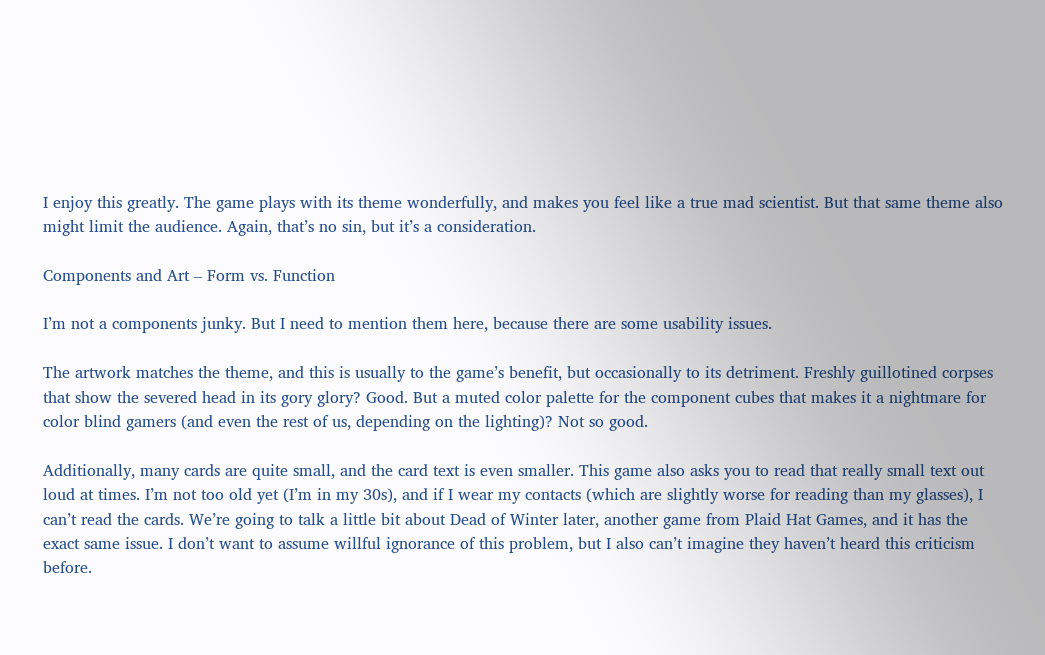I enjoy this greatly. The game plays with its theme wonderfully, and makes you feel like a true mad scientist. But that same theme also might limit the audience. Again, that’s no sin, but it’s a consideration.

Components and Art – Form vs. Function

I’m not a components junky. But I need to mention them here, because there are some usability issues.

The artwork matches the theme, and this is usually to the game’s benefit, but occasionally to its detriment. Freshly guillotined corpses that show the severed head in its gory glory? Good. But a muted color palette for the component cubes that makes it a nightmare for color blind gamers (and even the rest of us, depending on the lighting)? Not so good.

Additionally, many cards are quite small, and the card text is even smaller. This game also asks you to read that really small text out loud at times. I’m not too old yet (I’m in my 30s), and if I wear my contacts (which are slightly worse for reading than my glasses), I can’t read the cards. We’re going to talk a little bit about Dead of Winter later, another game from Plaid Hat Games, and it has the exact same issue. I don’t want to assume willful ignorance of this problem, but I also can’t imagine they haven’t heard this criticism before.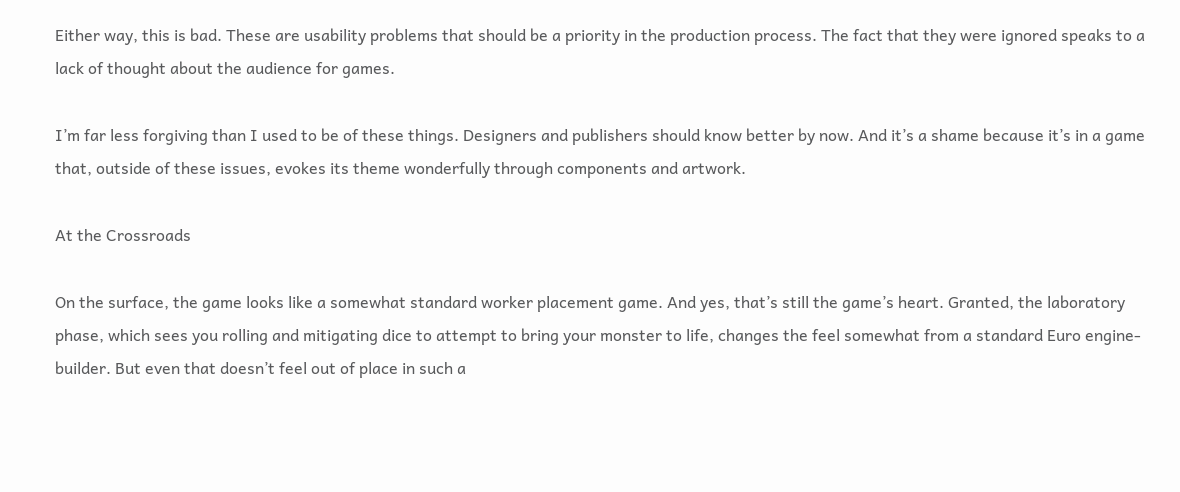Either way, this is bad. These are usability problems that should be a priority in the production process. The fact that they were ignored speaks to a lack of thought about the audience for games.

I’m far less forgiving than I used to be of these things. Designers and publishers should know better by now. And it’s a shame because it’s in a game that, outside of these issues, evokes its theme wonderfully through components and artwork.

At the Crossroads

On the surface, the game looks like a somewhat standard worker placement game. And yes, that’s still the game’s heart. Granted, the laboratory phase, which sees you rolling and mitigating dice to attempt to bring your monster to life, changes the feel somewhat from a standard Euro engine-builder. But even that doesn’t feel out of place in such a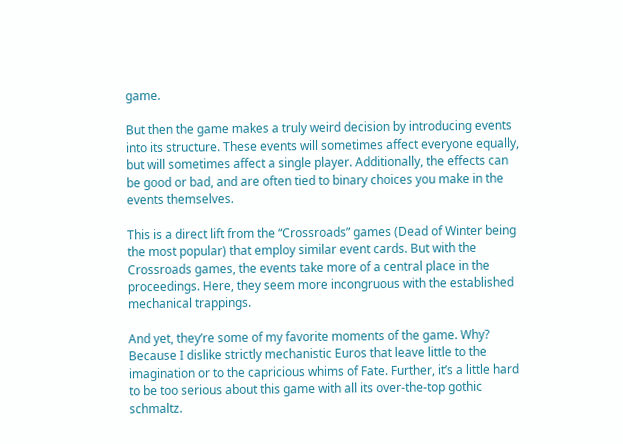game.

But then the game makes a truly weird decision by introducing events into its structure. These events will sometimes affect everyone equally, but will sometimes affect a single player. Additionally, the effects can be good or bad, and are often tied to binary choices you make in the events themselves.

This is a direct lift from the “Crossroads” games (Dead of Winter being the most popular) that employ similar event cards. But with the Crossroads games, the events take more of a central place in the proceedings. Here, they seem more incongruous with the established mechanical trappings.

And yet, they’re some of my favorite moments of the game. Why? Because I dislike strictly mechanistic Euros that leave little to the imagination or to the capricious whims of Fate. Further, it’s a little hard to be too serious about this game with all its over-the-top gothic schmaltz.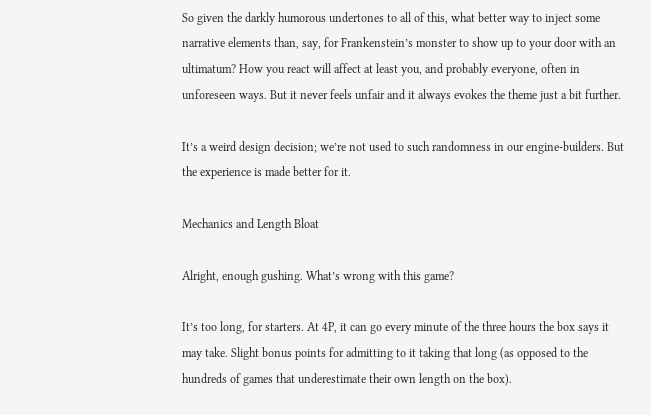So given the darkly humorous undertones to all of this, what better way to inject some narrative elements than, say, for Frankenstein’s monster to show up to your door with an ultimatum? How you react will affect at least you, and probably everyone, often in unforeseen ways. But it never feels unfair and it always evokes the theme just a bit further.

It’s a weird design decision; we’re not used to such randomness in our engine-builders. But the experience is made better for it.

Mechanics and Length Bloat

Alright, enough gushing. What’s wrong with this game?

It’s too long, for starters. At 4P, it can go every minute of the three hours the box says it may take. Slight bonus points for admitting to it taking that long (as opposed to the hundreds of games that underestimate their own length on the box).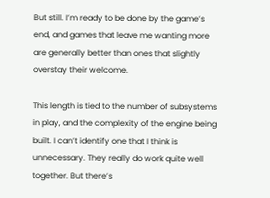But still. I’m ready to be done by the game’s end, and games that leave me wanting more are generally better than ones that slightly overstay their welcome.

This length is tied to the number of subsystems in play, and the complexity of the engine being built. I can’t identify one that I think is unnecessary. They really do work quite well together. But there’s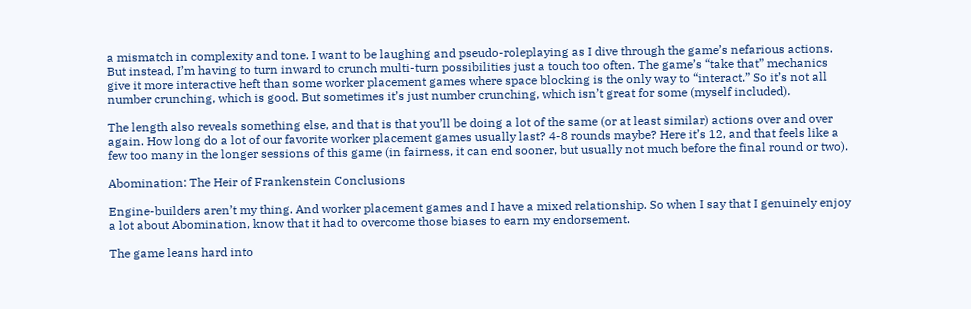a mismatch in complexity and tone. I want to be laughing and pseudo-roleplaying as I dive through the game’s nefarious actions. But instead, I’m having to turn inward to crunch multi-turn possibilities just a touch too often. The game’s “take that” mechanics give it more interactive heft than some worker placement games where space blocking is the only way to “interact.” So it’s not all number crunching, which is good. But sometimes it’s just number crunching, which isn’t great for some (myself included).

The length also reveals something else, and that is that you’ll be doing a lot of the same (or at least similar) actions over and over again. How long do a lot of our favorite worker placement games usually last? 4-8 rounds maybe? Here it’s 12, and that feels like a few too many in the longer sessions of this game (in fairness, it can end sooner, but usually not much before the final round or two).

Abomination: The Heir of Frankenstein Conclusions

Engine-builders aren’t my thing. And worker placement games and I have a mixed relationship. So when I say that I genuinely enjoy a lot about Abomination, know that it had to overcome those biases to earn my endorsement.

The game leans hard into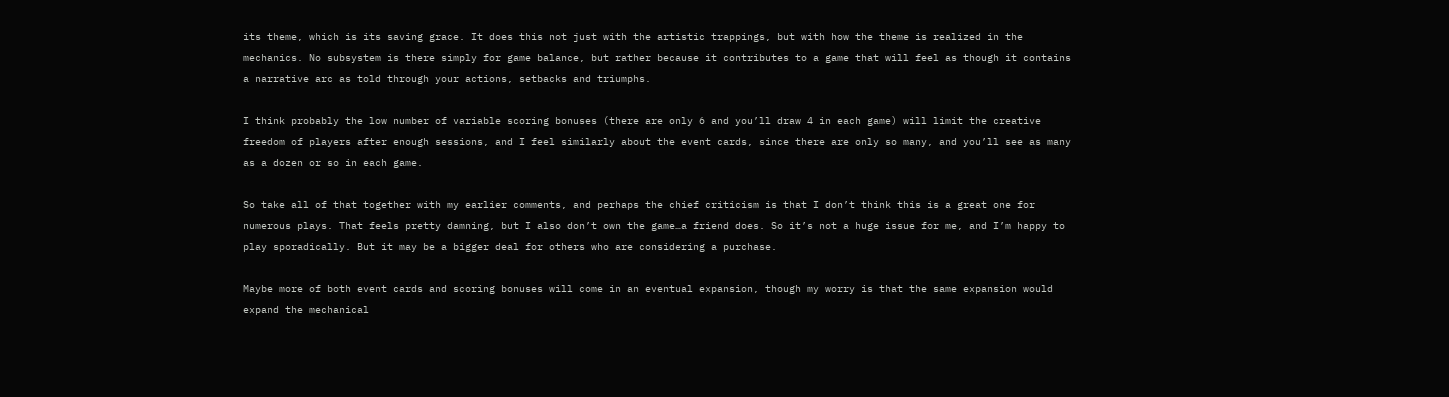its theme, which is its saving grace. It does this not just with the artistic trappings, but with how the theme is realized in the mechanics. No subsystem is there simply for game balance, but rather because it contributes to a game that will feel as though it contains a narrative arc as told through your actions, setbacks and triumphs.

I think probably the low number of variable scoring bonuses (there are only 6 and you’ll draw 4 in each game) will limit the creative freedom of players after enough sessions, and I feel similarly about the event cards, since there are only so many, and you’ll see as many as a dozen or so in each game.

So take all of that together with my earlier comments, and perhaps the chief criticism is that I don’t think this is a great one for numerous plays. That feels pretty damning, but I also don’t own the game…a friend does. So it’s not a huge issue for me, and I’m happy to play sporadically. But it may be a bigger deal for others who are considering a purchase.

Maybe more of both event cards and scoring bonuses will come in an eventual expansion, though my worry is that the same expansion would expand the mechanical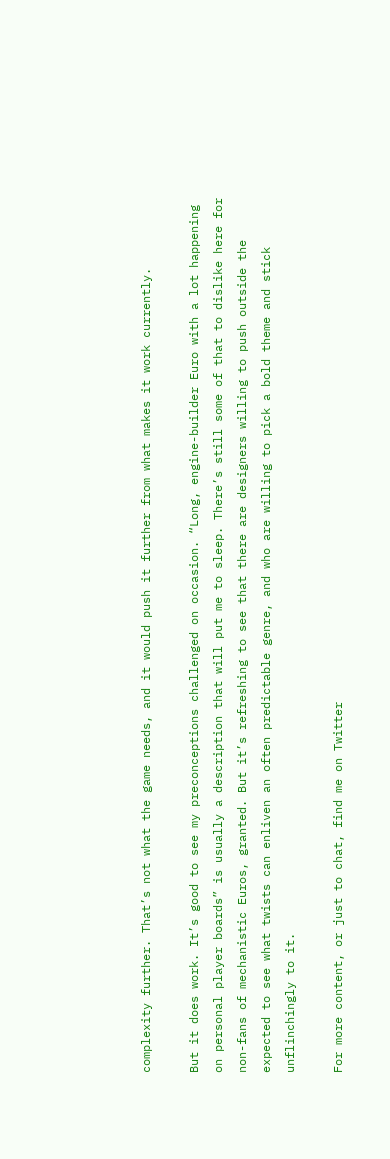complexity further. That’s not what the game needs, and it would push it further from what makes it work currently.

But it does work. It’s good to see my preconceptions challenged on occasion. “Long, engine-builder Euro with a lot happening on personal player boards” is usually a description that will put me to sleep. There’s still some of that to dislike here for non-fans of mechanistic Euros, granted. But it’s refreshing to see that there are designers willing to push outside the expected to see what twists can enliven an often predictable genre, and who are willing to pick a bold theme and stick unflinchingly to it.

For more content, or just to chat, find me on Twitter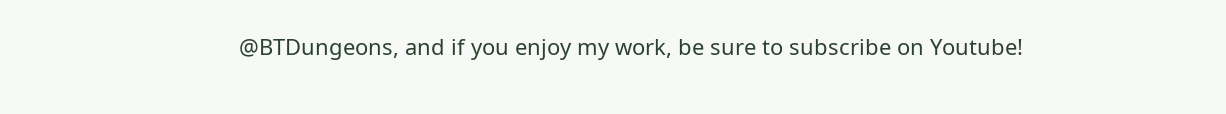@BTDungeons, and if you enjoy my work, be sure to subscribe on Youtube!